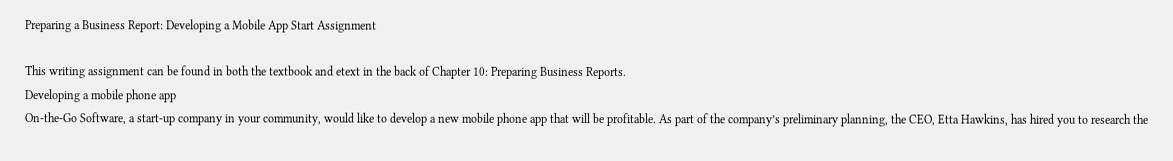Preparing a Business Report: Developing a Mobile App Start Assignment

This writing assignment can be found in both the textbook and etext in the back of Chapter 10: Preparing Business Reports.
Developing a mobile phone app
On-the-Go Software, a start-up company in your community, would like to develop a new mobile phone app that will be profitable. As part of the company’s preliminary planning, the CEO, Etta Hawkins, has hired you to research the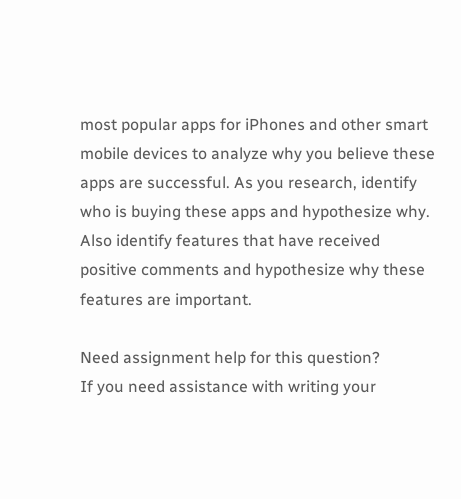most popular apps for iPhones and other smart mobile devices to analyze why you believe these apps are successful. As you research, identify who is buying these apps and hypothesize why. Also identify features that have received positive comments and hypothesize why these features are important.

Need assignment help for this question?
If you need assistance with writing your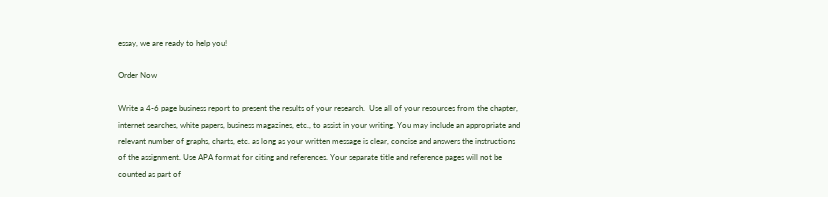essay, we are ready to help you!

Order Now

Write a 4-6 page business report to present the results of your research.  Use all of your resources from the chapter, internet searches, white papers, business magazines, etc., to assist in your writing. You may include an appropriate and relevant number of graphs, charts, etc. as long as your written message is clear, concise and answers the instructions of the assignment. Use APA format for citing and references. Your separate title and reference pages will not be counted as part of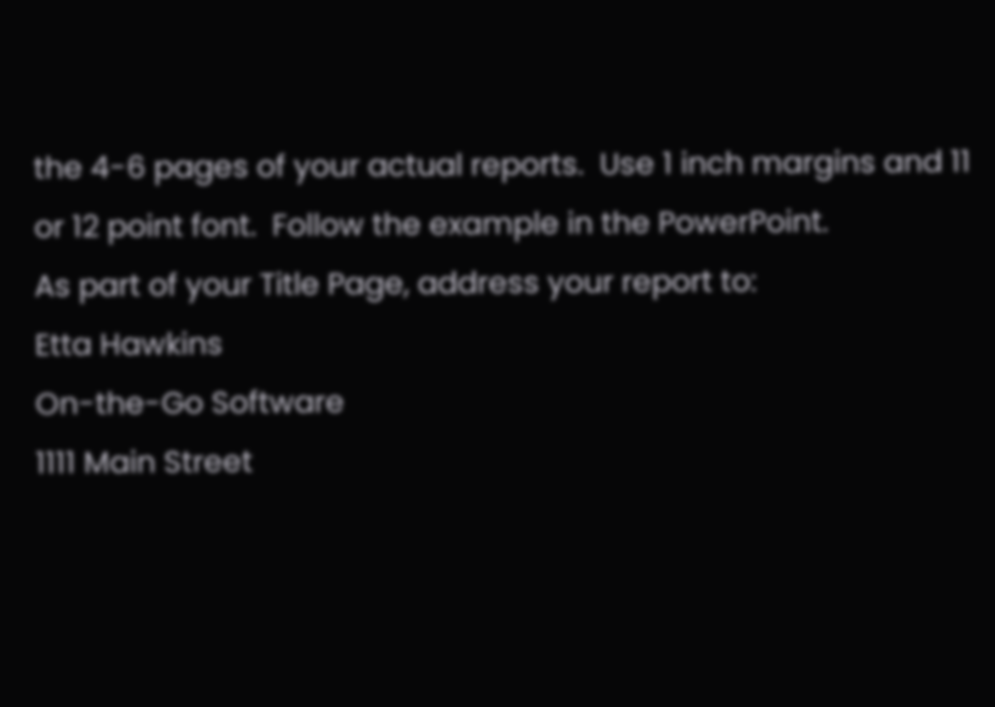the 4-6 pages of your actual reports.  Use 1 inch margins and 11 or 12 point font.  Follow the example in the PowerPoint.
As part of your Title Page, address your report to:
Etta Hawkins
On-the-Go Software
1111 Main Street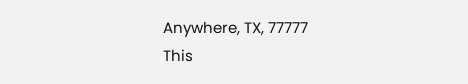Anywhere, TX, 77777
This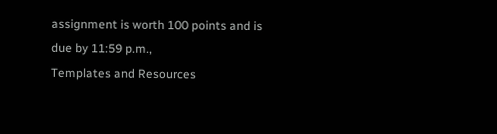assignment is worth 100 points and is due by 11:59 p.m.,
Templates and Resources